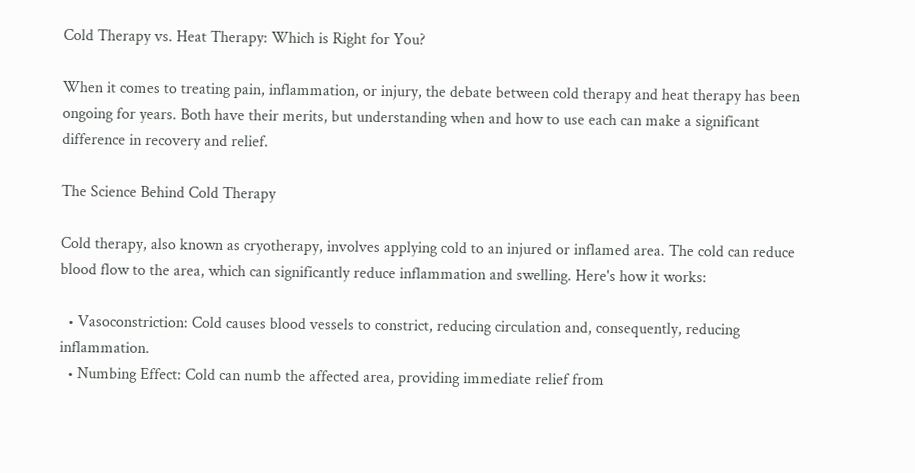Cold Therapy vs. Heat Therapy: Which is Right for You?

When it comes to treating pain, inflammation, or injury, the debate between cold therapy and heat therapy has been ongoing for years. Both have their merits, but understanding when and how to use each can make a significant difference in recovery and relief.

The Science Behind Cold Therapy

Cold therapy, also known as cryotherapy, involves applying cold to an injured or inflamed area. The cold can reduce blood flow to the area, which can significantly reduce inflammation and swelling. Here's how it works:

  • Vasoconstriction: Cold causes blood vessels to constrict, reducing circulation and, consequently, reducing inflammation.
  • Numbing Effect: Cold can numb the affected area, providing immediate relief from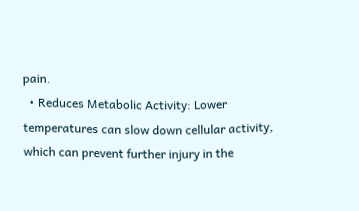pain.
  • Reduces Metabolic Activity: Lower temperatures can slow down cellular activity, which can prevent further injury in the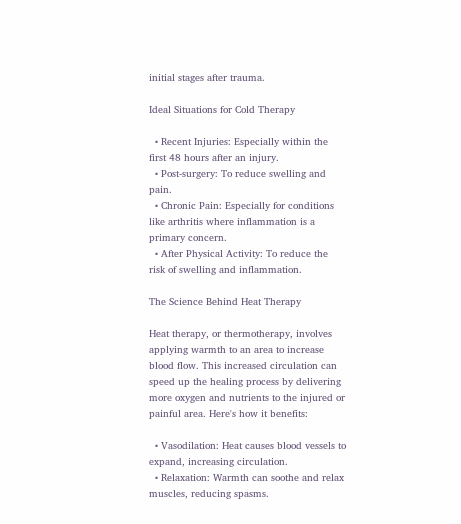initial stages after trauma.

Ideal Situations for Cold Therapy

  • Recent Injuries: Especially within the first 48 hours after an injury.
  • Post-surgery: To reduce swelling and pain.
  • Chronic Pain: Especially for conditions like arthritis where inflammation is a primary concern.
  • After Physical Activity: To reduce the risk of swelling and inflammation.

The Science Behind Heat Therapy

Heat therapy, or thermotherapy, involves applying warmth to an area to increase blood flow. This increased circulation can speed up the healing process by delivering more oxygen and nutrients to the injured or painful area. Here's how it benefits:

  • Vasodilation: Heat causes blood vessels to expand, increasing circulation.
  • Relaxation: Warmth can soothe and relax muscles, reducing spasms.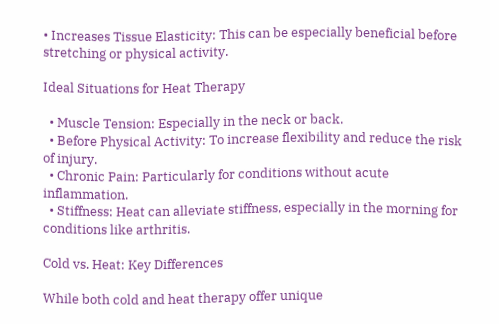• Increases Tissue Elasticity: This can be especially beneficial before stretching or physical activity.

Ideal Situations for Heat Therapy

  • Muscle Tension: Especially in the neck or back.
  • Before Physical Activity: To increase flexibility and reduce the risk of injury.
  • Chronic Pain: Particularly for conditions without acute inflammation.
  • Stiffness: Heat can alleviate stiffness, especially in the morning for conditions like arthritis.

Cold vs. Heat: Key Differences

While both cold and heat therapy offer unique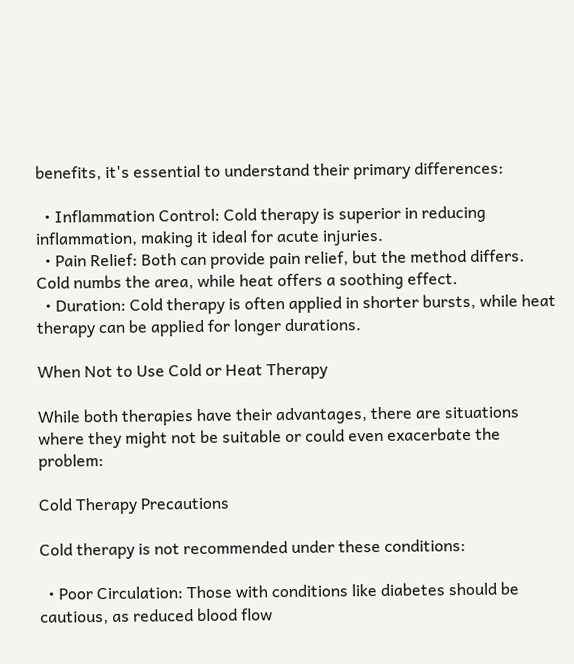benefits, it's essential to understand their primary differences:

  • Inflammation Control: Cold therapy is superior in reducing inflammation, making it ideal for acute injuries.
  • Pain Relief: Both can provide pain relief, but the method differs. Cold numbs the area, while heat offers a soothing effect.
  • Duration: Cold therapy is often applied in shorter bursts, while heat therapy can be applied for longer durations.

When Not to Use Cold or Heat Therapy

While both therapies have their advantages, there are situations where they might not be suitable or could even exacerbate the problem:

Cold Therapy Precautions

Cold therapy is not recommended under these conditions:

  • Poor Circulation: Those with conditions like diabetes should be cautious, as reduced blood flow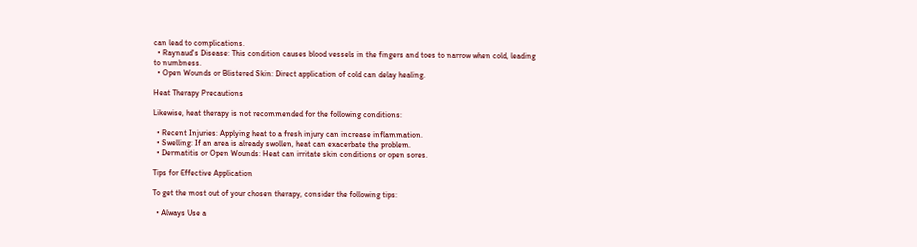can lead to complications.
  • Raynaud's Disease: This condition causes blood vessels in the fingers and toes to narrow when cold, leading to numbness.
  • Open Wounds or Blistered Skin: Direct application of cold can delay healing.

Heat Therapy Precautions

Likewise, heat therapy is not recommended for the following conditions:

  • Recent Injuries: Applying heat to a fresh injury can increase inflammation.
  • Swelling: If an area is already swollen, heat can exacerbate the problem.
  • Dermatitis or Open Wounds: Heat can irritate skin conditions or open sores.

Tips for Effective Application

To get the most out of your chosen therapy, consider the following tips:

  • Always Use a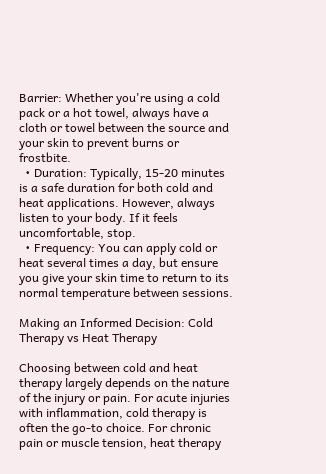Barrier: Whether you're using a cold pack or a hot towel, always have a cloth or towel between the source and your skin to prevent burns or frostbite.
  • Duration: Typically, 15-20 minutes is a safe duration for both cold and heat applications. However, always listen to your body. If it feels uncomfortable, stop.
  • Frequency: You can apply cold or heat several times a day, but ensure you give your skin time to return to its normal temperature between sessions.

Making an Informed Decision: Cold Therapy vs Heat Therapy

Choosing between cold and heat therapy largely depends on the nature of the injury or pain. For acute injuries with inflammation, cold therapy is often the go-to choice. For chronic pain or muscle tension, heat therapy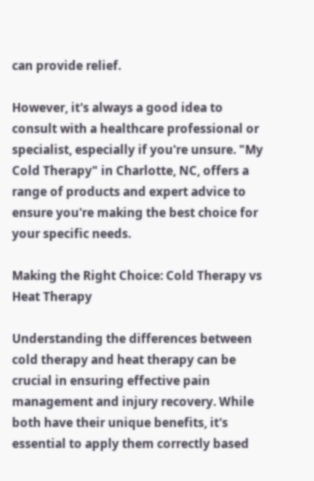can provide relief.

However, it's always a good idea to consult with a healthcare professional or specialist, especially if you're unsure. "My Cold Therapy" in Charlotte, NC, offers a range of products and expert advice to ensure you're making the best choice for your specific needs.

Making the Right Choice: Cold Therapy vs Heat Therapy

Understanding the differences between cold therapy and heat therapy can be crucial in ensuring effective pain management and injury recovery. While both have their unique benefits, it's essential to apply them correctly based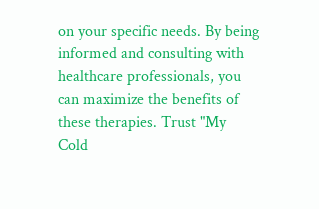on your specific needs. By being informed and consulting with healthcare professionals, you can maximize the benefits of these therapies. Trust "My Cold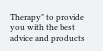Therapy" to provide you with the best advice and products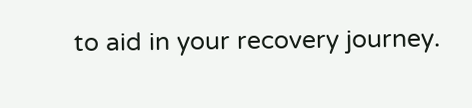to aid in your recovery journey.